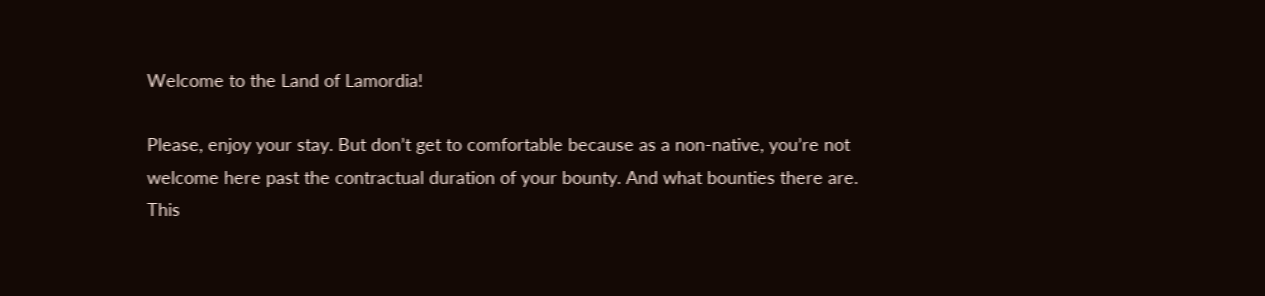Welcome to the Land of Lamordia!

Please, enjoy your stay. But don’t get to comfortable because as a non-native, you’re not welcome here past the contractual duration of your bounty. And what bounties there are. This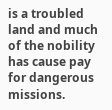is a troubled land and much of the nobility has cause pay for dangerous missions.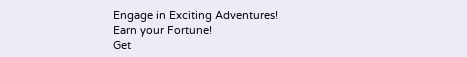Engage in Exciting Adventures!
Earn your Fortune!
Get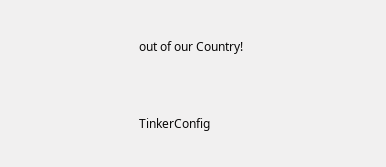out of our Country!


TinkerConfig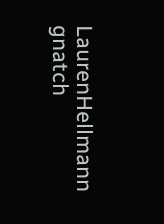LaurenHellmann gnatch